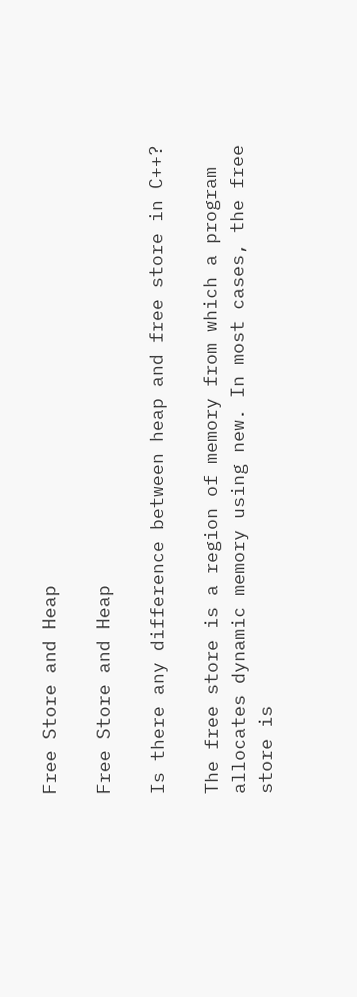Free Store and Heap

Free Store and Heap

Is there any difference between heap and free store in C++?

The free store is a region of memory from which a program allocates dynamic memory using new. In most cases, the free store is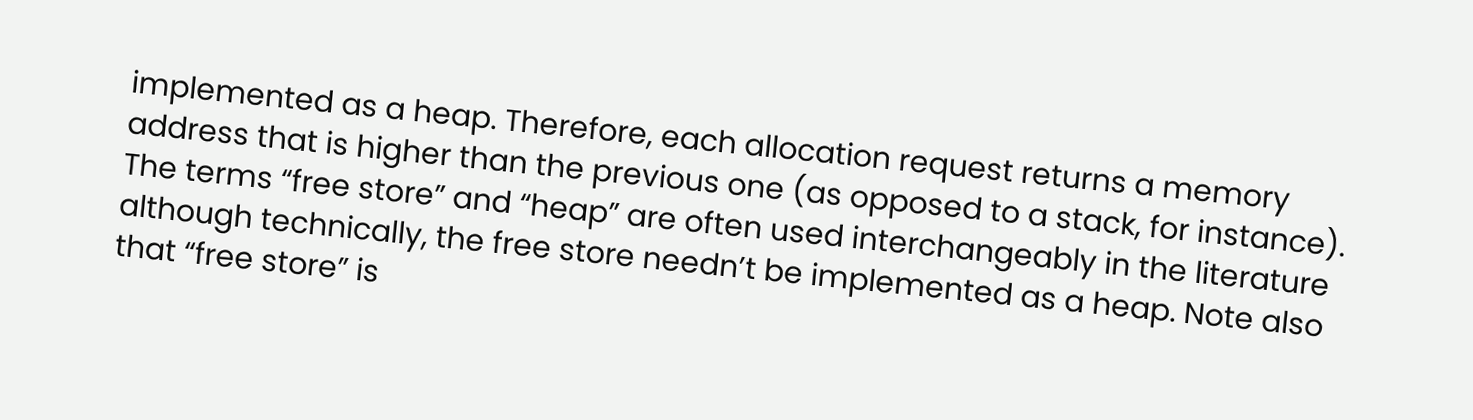implemented as a heap. Therefore, each allocation request returns a memory address that is higher than the previous one (as opposed to a stack, for instance). The terms “free store” and “heap” are often used interchangeably in the literature although technically, the free store needn’t be implemented as a heap. Note also that “free store” is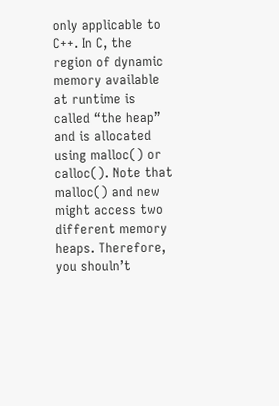only applicable to C++. In C, the region of dynamic memory available at runtime is called “the heap” and is allocated using malloc() or calloc(). Note that malloc() and new might access two different memory heaps. Therefore, you shouln’t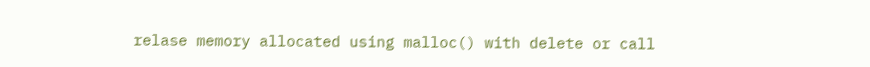relase memory allocated using malloc() with delete or call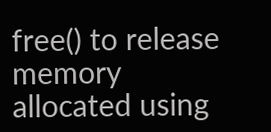free() to release memory allocated using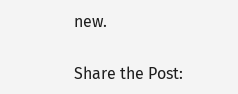new.


Share the Post: